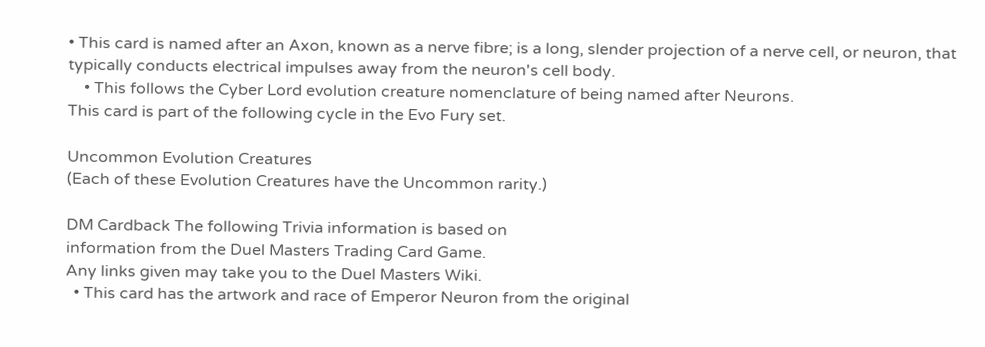• This card is named after an Axon, known as a nerve fibre; is a long, slender projection of a nerve cell, or neuron, that typically conducts electrical impulses away from the neuron's cell body.
    • This follows the Cyber Lord evolution creature nomenclature of being named after Neurons.
This card is part of the following cycle in the Evo Fury set.

Uncommon Evolution Creatures
(Each of these Evolution Creatures have the Uncommon rarity.)

DM Cardback The following Trivia information is based on
information from the Duel Masters Trading Card Game.
Any links given may take you to the Duel Masters Wiki.
  • This card has the artwork and race of Emperor Neuron from the original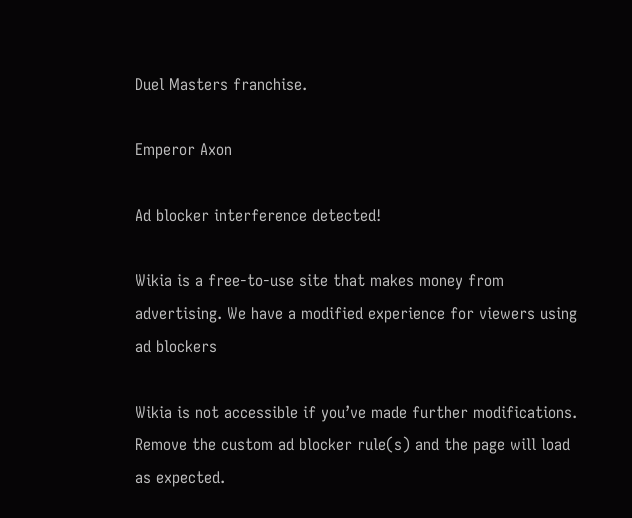Duel Masters franchise.

Emperor Axon

Ad blocker interference detected!

Wikia is a free-to-use site that makes money from advertising. We have a modified experience for viewers using ad blockers

Wikia is not accessible if you’ve made further modifications. Remove the custom ad blocker rule(s) and the page will load as expected.